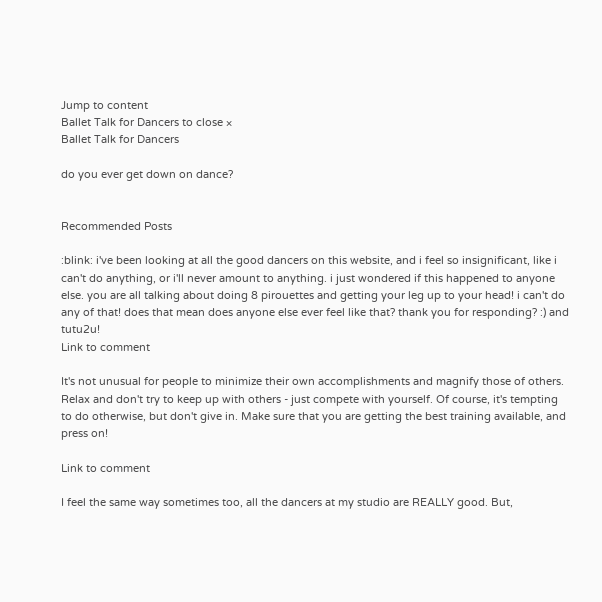Jump to content
Ballet Talk for Dancers to close ×
Ballet Talk for Dancers

do you ever get down on dance?


Recommended Posts

:blink: i've been looking at all the good dancers on this website, and i feel so insignificant, like i can't do anything, or i'll never amount to anything. i just wondered if this happened to anyone else. you are all talking about doing 8 pirouettes and getting your leg up to your head! i can't do any of that! does that mean does anyone else ever feel like that? thank you for responding? :) and tutu2u!
Link to comment

It's not unusual for people to minimize their own accomplishments and magnify those of others. Relax and don't try to keep up with others - just compete with yourself. Of course, it's tempting to do otherwise, but don't give in. Make sure that you are getting the best training available, and press on!

Link to comment

I feel the same way sometimes too, all the dancers at my studio are REALLY good. But,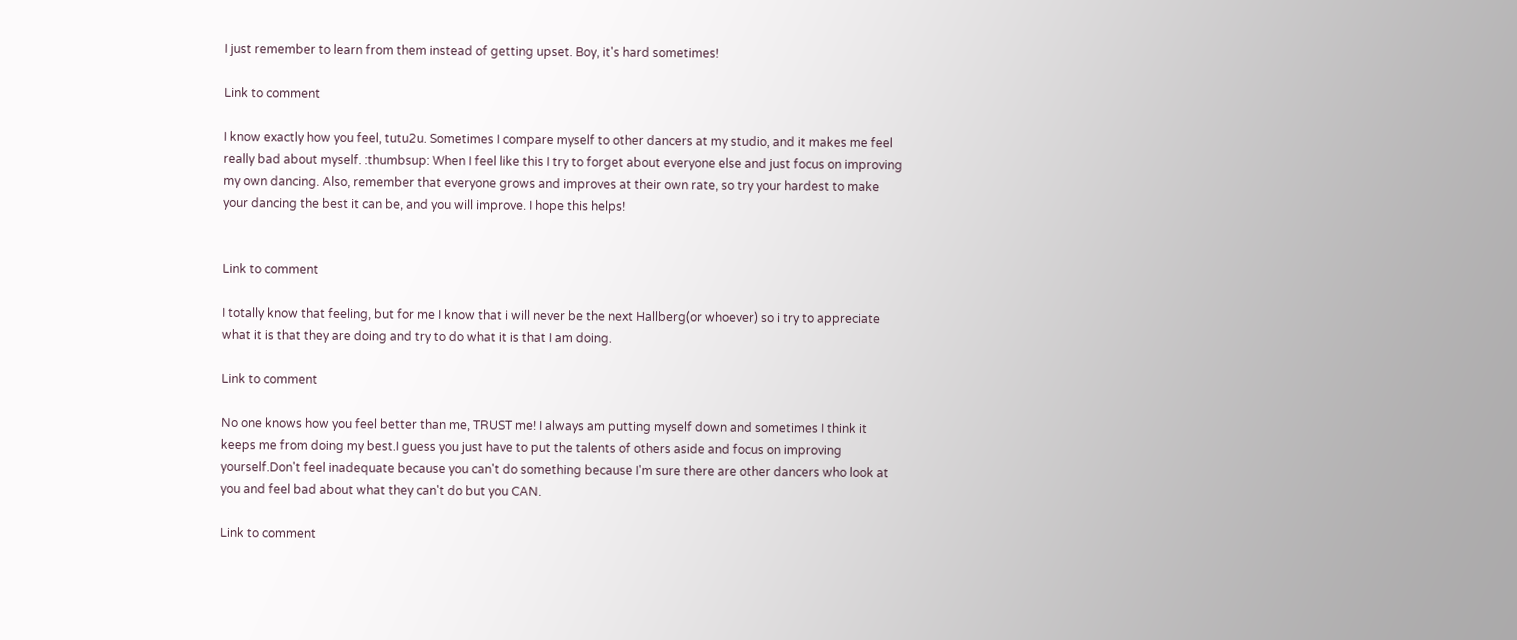I just remember to learn from them instead of getting upset. Boy, it's hard sometimes!

Link to comment

I know exactly how you feel, tutu2u. Sometimes I compare myself to other dancers at my studio, and it makes me feel really bad about myself. :thumbsup: When I feel like this I try to forget about everyone else and just focus on improving my own dancing. Also, remember that everyone grows and improves at their own rate, so try your hardest to make your dancing the best it can be, and you will improve. I hope this helps!


Link to comment

I totally know that feeling, but for me I know that i will never be the next Hallberg(or whoever) so i try to appreciate what it is that they are doing and try to do what it is that I am doing.

Link to comment

No one knows how you feel better than me, TRUST me! I always am putting myself down and sometimes I think it keeps me from doing my best.I guess you just have to put the talents of others aside and focus on improving yourself.Don't feel inadequate because you can't do something because I'm sure there are other dancers who look at you and feel bad about what they can't do but you CAN.

Link to comment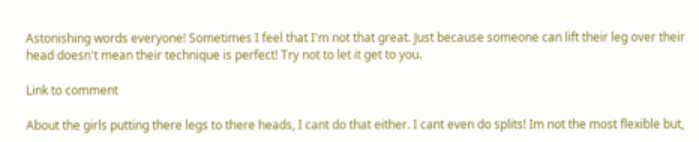Astonishing words everyone! Sometimes I feel that I'm not that great. Just because someone can lift their leg over their head doesn't mean their technique is perfect! Try not to let it get to you.

Link to comment

About the girls putting there legs to there heads, I cant do that either. I cant even do splits! Im not the most flexible but,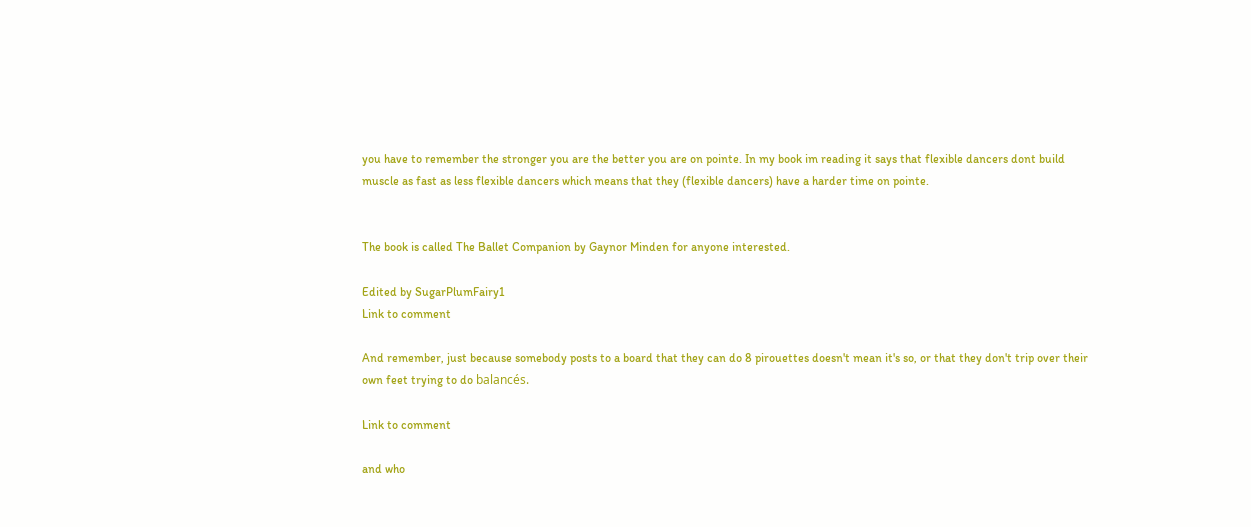you have to remember the stronger you are the better you are on pointe. In my book im reading it says that flexible dancers dont build muscle as fast as less flexible dancers which means that they (flexible dancers) have a harder time on pointe.


The book is called The Ballet Companion by Gaynor Minden for anyone interested.

Edited by SugarPlumFairy1
Link to comment

And remember, just because somebody posts to a board that they can do 8 pirouettes doesn't mean it's so, or that they don't trip over their own feet trying to do balancés.

Link to comment

and who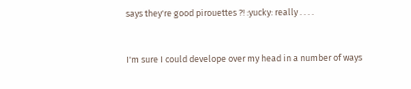says they're good pirouettes ?! :yucky: really . . . .


I'm sure I could develope over my head in a number of ways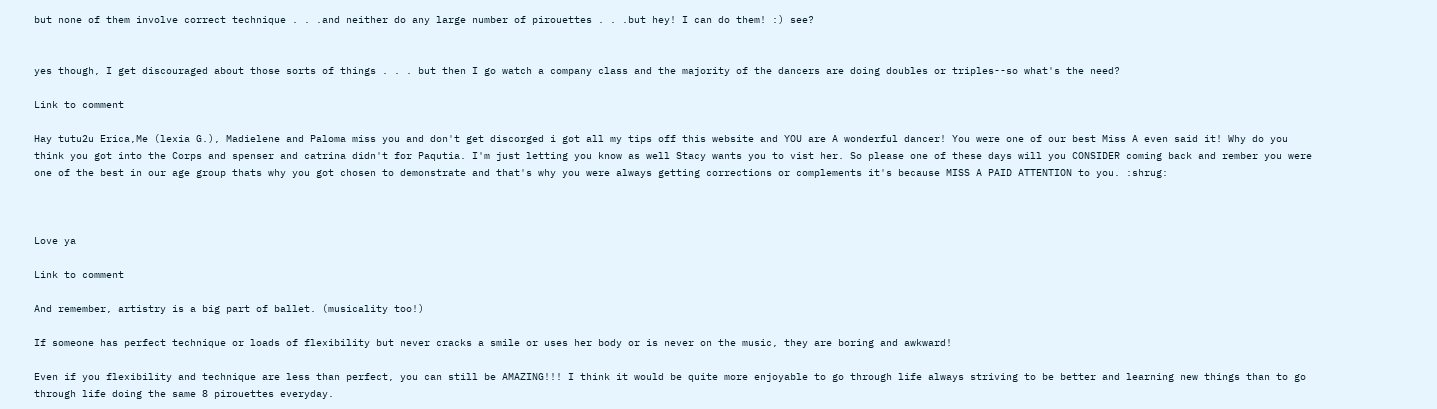but none of them involve correct technique . . .and neither do any large number of pirouettes . . .but hey! I can do them! :) see?


yes though, I get discouraged about those sorts of things . . . but then I go watch a company class and the majority of the dancers are doing doubles or triples--so what's the need?

Link to comment

Hay tutu2u Erica,Me (lexia G.), Madielene and Paloma miss you and don't get discorged i got all my tips off this website and YOU are A wonderful dancer! You were one of our best Miss A even said it! Why do you think you got into the Corps and spenser and catrina didn't for Paqutia. I'm just letting you know as well Stacy wants you to vist her. So please one of these days will you CONSIDER coming back and rember you were one of the best in our age group thats why you got chosen to demonstrate and that's why you were always getting corrections or complements it's because MISS A PAID ATTENTION to you. :shrug:



Love ya

Link to comment

And remember, artistry is a big part of ballet. (musicality too!)

If someone has perfect technique or loads of flexibility but never cracks a smile or uses her body or is never on the music, they are boring and awkward!

Even if you flexibility and technique are less than perfect, you can still be AMAZING!!! I think it would be quite more enjoyable to go through life always striving to be better and learning new things than to go through life doing the same 8 pirouettes everyday.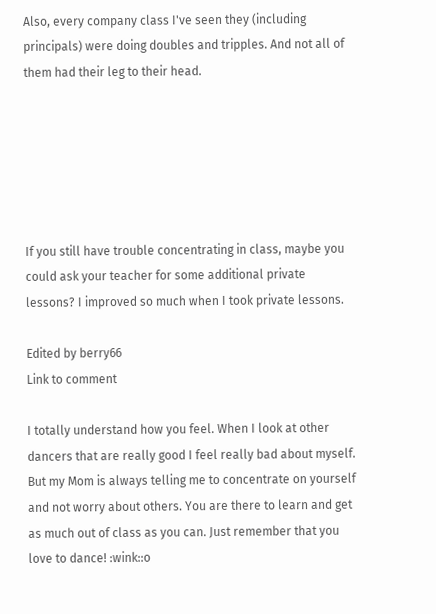Also, every company class I've seen they (including principals) were doing doubles and tripples. And not all of them had their leg to their head.






If you still have trouble concentrating in class, maybe you could ask your teacher for some additional private lessons? I improved so much when I took private lessons.

Edited by berry66
Link to comment

I totally understand how you feel. When I look at other dancers that are really good I feel really bad about myself. But my Mom is always telling me to concentrate on yourself and not worry about others. You are there to learn and get as much out of class as you can. Just remember that you love to dance! :wink::o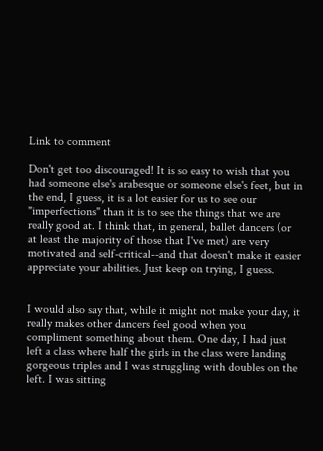Link to comment

Don't get too discouraged! It is so easy to wish that you had someone else's arabesque or someone else's feet, but in the end, I guess, it is a lot easier for us to see our "imperfections" than it is to see the things that we are really good at. I think that, in general, ballet dancers (or at least the majority of those that I've met) are very motivated and self-critical--and that doesn't make it easier appreciate your abilities. Just keep on trying, I guess.


I would also say that, while it might not make your day, it really makes other dancers feel good when you compliment something about them. One day, I had just left a class where half the girls in the class were landing gorgeous triples and I was struggling with doubles on the left. I was sitting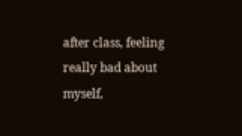after class, feeling really bad about myself,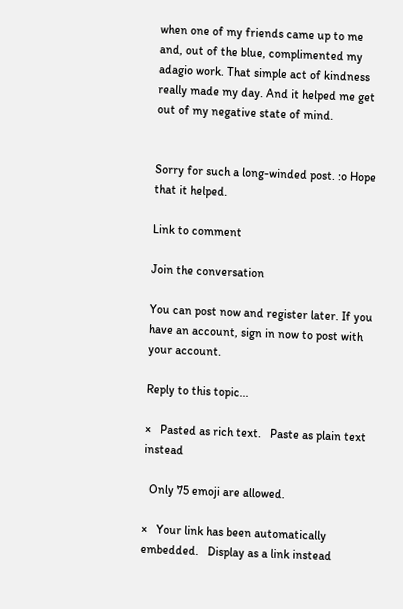when one of my friends came up to me and, out of the blue, complimented my adagio work. That simple act of kindness really made my day. And it helped me get out of my negative state of mind.


Sorry for such a long-winded post. :o Hope that it helped.

Link to comment

Join the conversation

You can post now and register later. If you have an account, sign in now to post with your account.

Reply to this topic...

×   Pasted as rich text.   Paste as plain text instead

  Only 75 emoji are allowed.

×   Your link has been automatically embedded.   Display as a link instead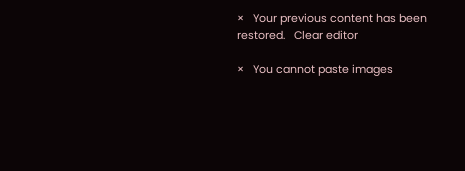×   Your previous content has been restored.   Clear editor

×   You cannot paste images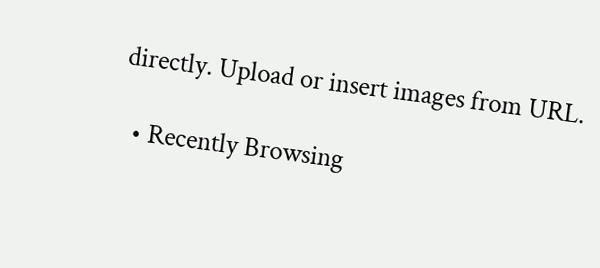directly. Upload or insert images from URL.

  • Recently Browsing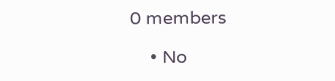0 members

    • No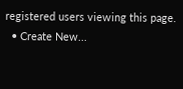registered users viewing this page.
  • Create New...